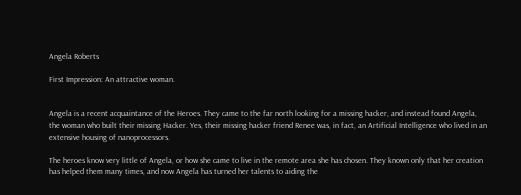Angela Roberts

First Impression: An attractive woman.


Angela is a recent acquaintance of the Heroes. They came to the far north looking for a missing hacker, and instead found Angela, the woman who built their missing Hacker. Yes, their missing hacker friend Renee was, in fact, an Artificial Intelligence who lived in an extensive housing of nanoprocessors.

The heroes know very little of Angela, or how she came to live in the remote area she has chosen. They known only that her creation has helped them many times, and now Angela has turned her talents to aiding the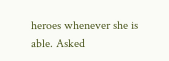heroes whenever she is able. Asked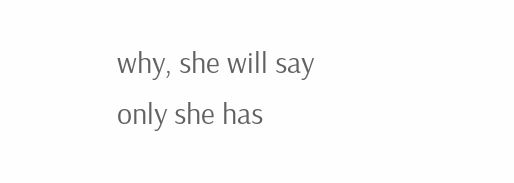why, she will say only she has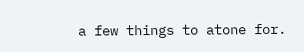a few things to atone for.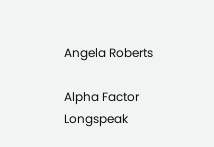Angela Roberts

Alpha Factor Longspeak